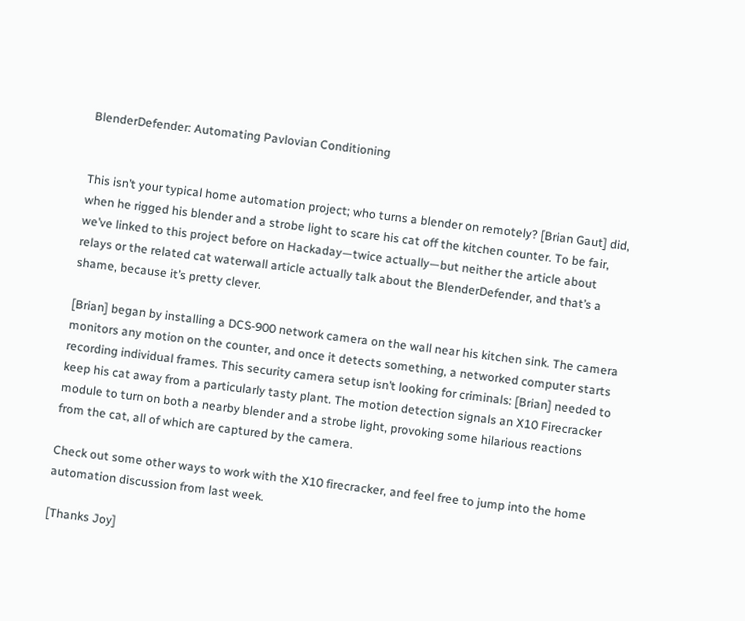BlenderDefender: Automating Pavlovian Conditioning


This isn’t your typical home automation project; who turns a blender on remotely? [Brian Gaut] did, when he rigged his blender and a strobe light to scare his cat off the kitchen counter. To be fair, we’ve linked to this project before on Hackaday—twice actually—but neither the article about relays or the related cat waterwall article actually talk about the BlenderDefender, and that’s a shame, because it’s pretty clever.

[Brian] began by installing a DCS-900 network camera on the wall near his kitchen sink. The camera monitors any motion on the counter, and once it detects something, a networked computer starts recording individual frames. This security camera setup isn’t looking for criminals: [Brian] needed to keep his cat away from a particularly tasty plant. The motion detection signals an X10 Firecracker module to turn on both a nearby blender and a strobe light, provoking some hilarious reactions from the cat, all of which are captured by the camera.

Check out some other ways to work with the X10 firecracker, and feel free to jump into the home automation discussion from last week.

[Thanks Joy]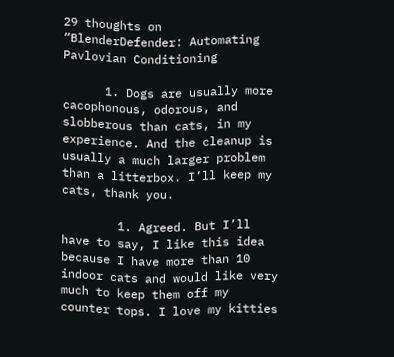29 thoughts on “BlenderDefender: Automating Pavlovian Conditioning

      1. Dogs are usually more cacophonous, odorous, and slobberous than cats, in my experience. And the cleanup is usually a much larger problem than a litterbox. I’ll keep my cats, thank you.

        1. Agreed. But I’ll have to say, I like this idea because I have more than 10 indoor cats and would like very much to keep them off my counter tops. I love my kitties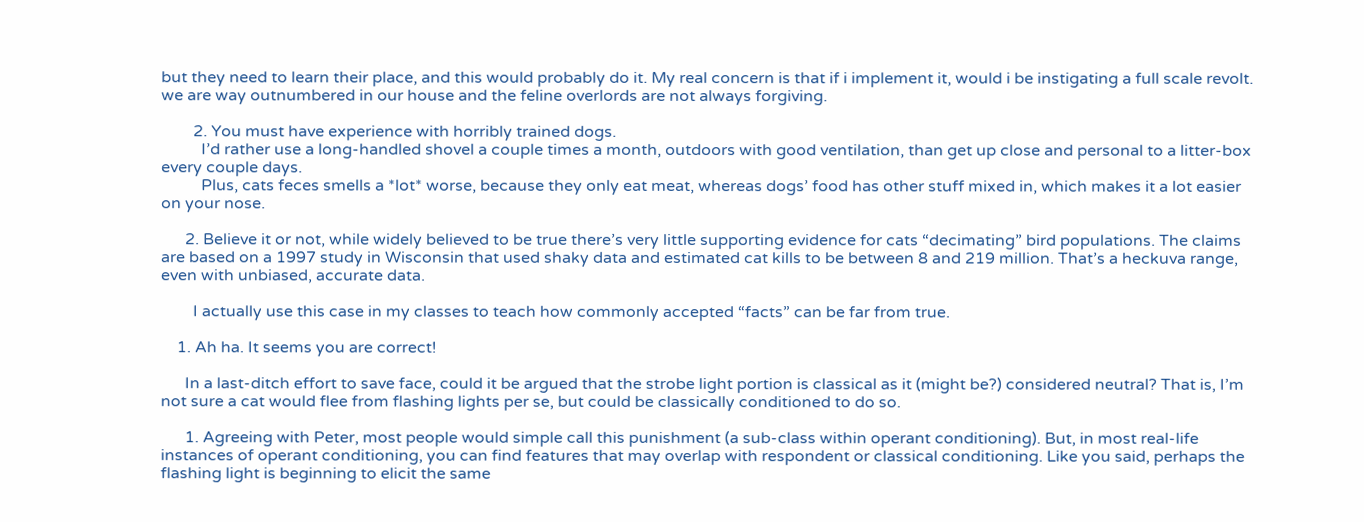but they need to learn their place, and this would probably do it. My real concern is that if i implement it, would i be instigating a full scale revolt. we are way outnumbered in our house and the feline overlords are not always forgiving.

        2. You must have experience with horribly trained dogs.
          I’d rather use a long-handled shovel a couple times a month, outdoors with good ventilation, than get up close and personal to a litter-box every couple days.
          Plus, cats feces smells a *lot* worse, because they only eat meat, whereas dogs’ food has other stuff mixed in, which makes it a lot easier on your nose.

      2. Believe it or not, while widely believed to be true there’s very little supporting evidence for cats “decimating” bird populations. The claims are based on a 1997 study in Wisconsin that used shaky data and estimated cat kills to be between 8 and 219 million. That’s a heckuva range, even with unbiased, accurate data.

        I actually use this case in my classes to teach how commonly accepted “facts” can be far from true.

    1. Ah ha. It seems you are correct!

      In a last-ditch effort to save face, could it be argued that the strobe light portion is classical as it (might be?) considered neutral? That is, I’m not sure a cat would flee from flashing lights per se, but could be classically conditioned to do so.

      1. Agreeing with Peter, most people would simple call this punishment (a sub-class within operant conditioning). But, in most real-life instances of operant conditioning, you can find features that may overlap with respondent or classical conditioning. Like you said, perhaps the flashing light is beginning to elicit the same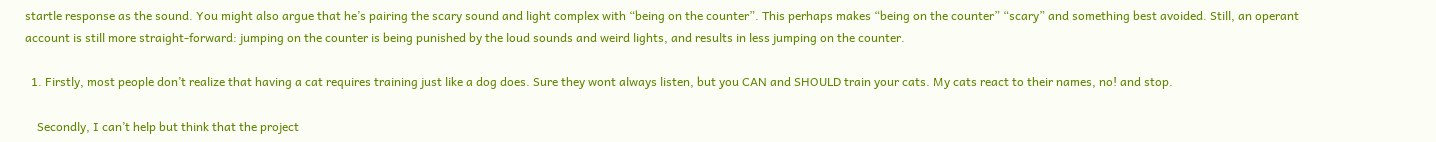startle response as the sound. You might also argue that he’s pairing the scary sound and light complex with “being on the counter”. This perhaps makes “being on the counter” “scary” and something best avoided. Still, an operant account is still more straight-forward: jumping on the counter is being punished by the loud sounds and weird lights, and results in less jumping on the counter.

  1. Firstly, most people don’t realize that having a cat requires training just like a dog does. Sure they wont always listen, but you CAN and SHOULD train your cats. My cats react to their names, no! and stop.

    Secondly, I can’t help but think that the project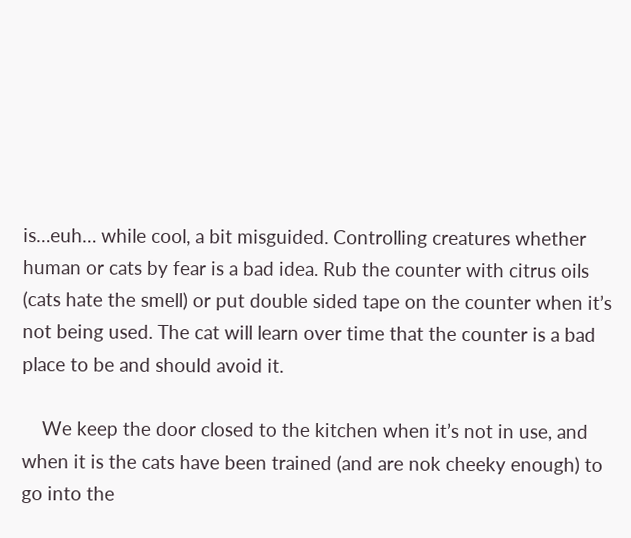is…euh… while cool, a bit misguided. Controlling creatures whether human or cats by fear is a bad idea. Rub the counter with citrus oils (cats hate the smell) or put double sided tape on the counter when it’s not being used. The cat will learn over time that the counter is a bad place to be and should avoid it.

    We keep the door closed to the kitchen when it’s not in use, and when it is the cats have been trained (and are nok cheeky enough) to go into the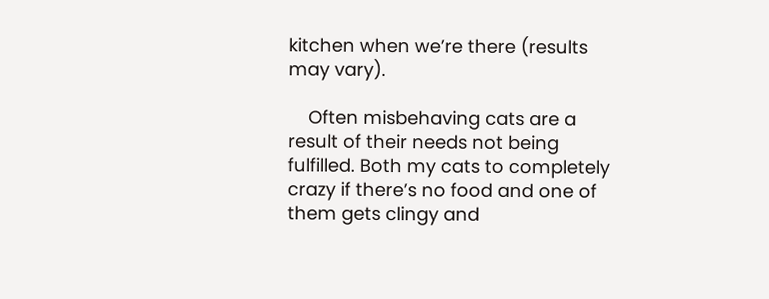kitchen when we’re there (results may vary).

    Often misbehaving cats are a result of their needs not being fulfilled. Both my cats to completely crazy if there’s no food and one of them gets clingy and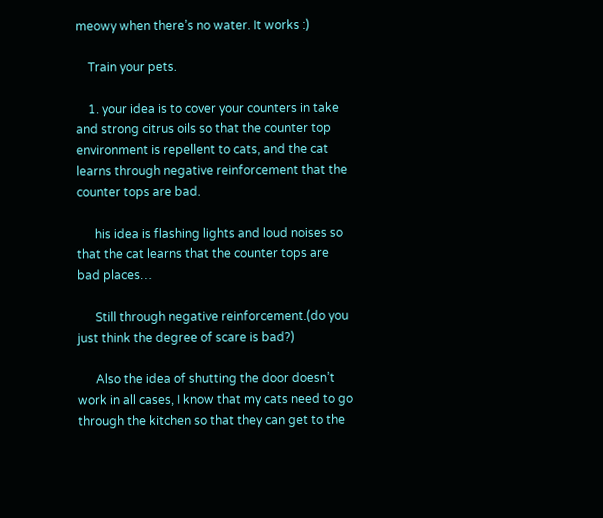meowy when there’s no water. It works :)

    Train your pets.

    1. your idea is to cover your counters in take and strong citrus oils so that the counter top environment is repellent to cats, and the cat learns through negative reinforcement that the counter tops are bad.

      his idea is flashing lights and loud noises so that the cat learns that the counter tops are bad places…

      Still through negative reinforcement.(do you just think the degree of scare is bad?)

      Also the idea of shutting the door doesn’t work in all cases, I know that my cats need to go through the kitchen so that they can get to the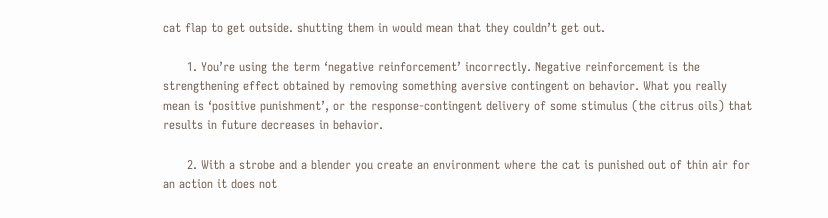cat flap to get outside. shutting them in would mean that they couldn’t get out.

      1. You’re using the term ‘negative reinforcement’ incorrectly. Negative reinforcement is the strengthening effect obtained by removing something aversive contingent on behavior. What you really mean is ‘positive punishment’, or the response-contingent delivery of some stimulus (the citrus oils) that results in future decreases in behavior.

      2. With a strobe and a blender you create an environment where the cat is punished out of thin air for an action it does not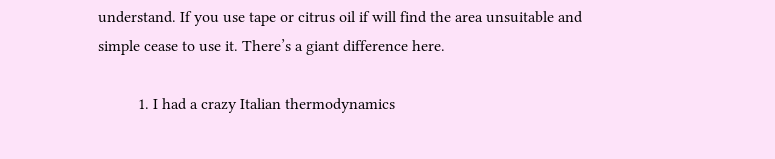understand. If you use tape or citrus oil if will find the area unsuitable and simple cease to use it. There’s a giant difference here.

          1. I had a crazy Italian thermodynamics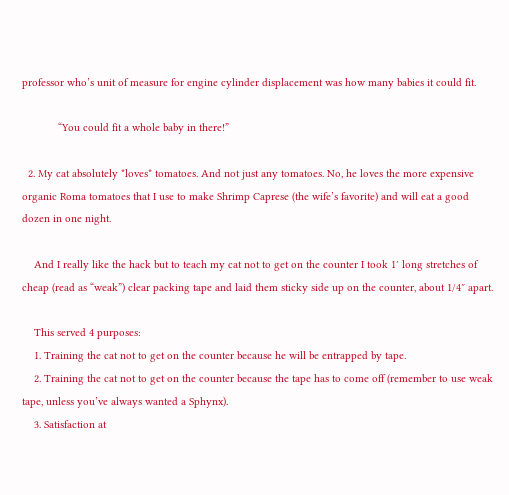professor who’s unit of measure for engine cylinder displacement was how many babies it could fit.

            “You could fit a whole baby in there!”

  2. My cat absolutely *loves* tomatoes. And not just any tomatoes. No, he loves the more expensive organic Roma tomatoes that I use to make Shrimp Caprese (the wife’s favorite) and will eat a good dozen in one night.

    And I really like the hack but to teach my cat not to get on the counter I took 1′ long stretches of cheap (read as “weak”) clear packing tape and laid them sticky side up on the counter, about 1/4″ apart.

    This served 4 purposes:
    1. Training the cat not to get on the counter because he will be entrapped by tape.
    2. Training the cat not to get on the counter because the tape has to come off (remember to use weak tape, unless you’ve always wanted a Sphynx).
    3. Satisfaction at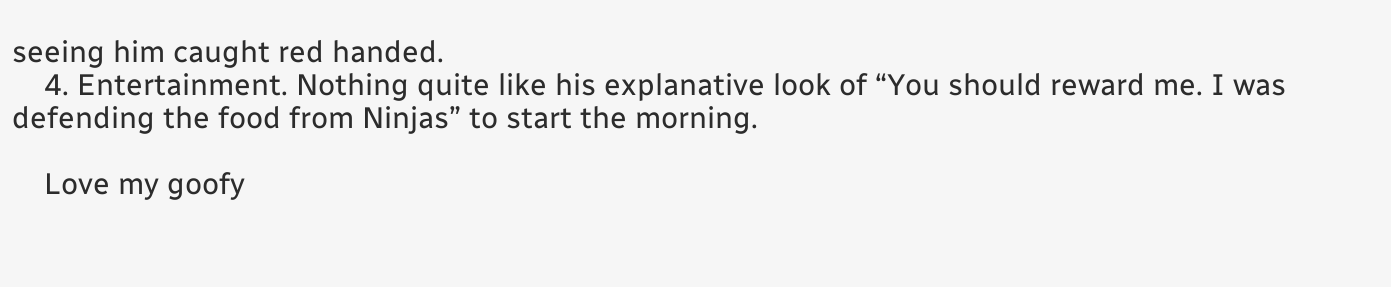seeing him caught red handed.
    4. Entertainment. Nothing quite like his explanative look of “You should reward me. I was defending the food from Ninjas” to start the morning.

    Love my goofy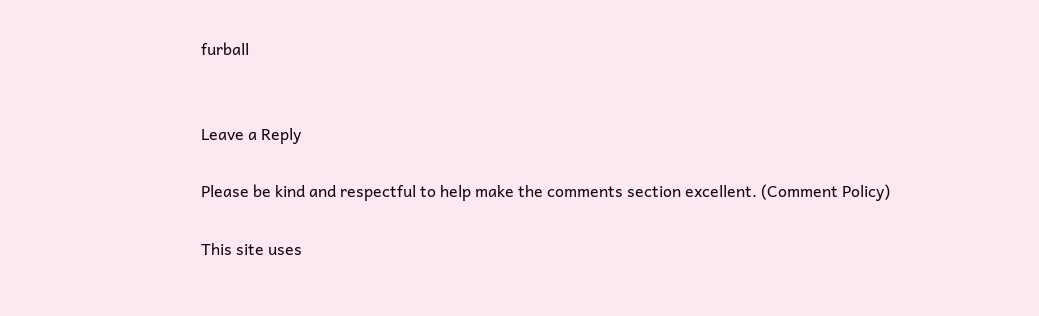furball


Leave a Reply

Please be kind and respectful to help make the comments section excellent. (Comment Policy)

This site uses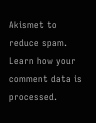Akismet to reduce spam. Learn how your comment data is processed.